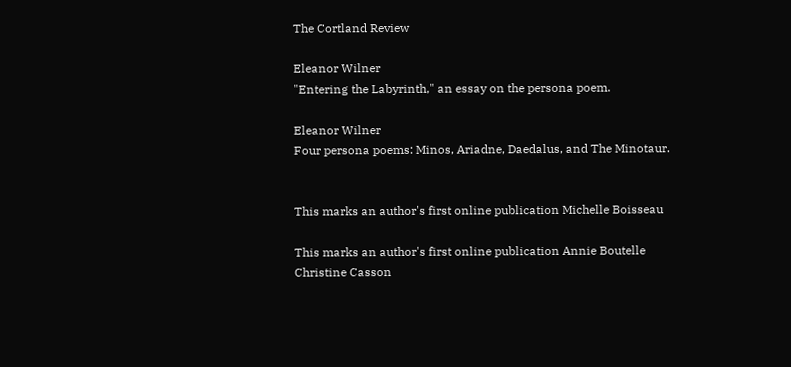The Cortland Review

Eleanor Wilner
"Entering the Labyrinth," an essay on the persona poem.

Eleanor Wilner
Four persona poems: Minos, Ariadne, Daedalus, and The Minotaur.


This marks an author's first online publication Michelle Boisseau

This marks an author's first online publication Annie Boutelle
Christine Casson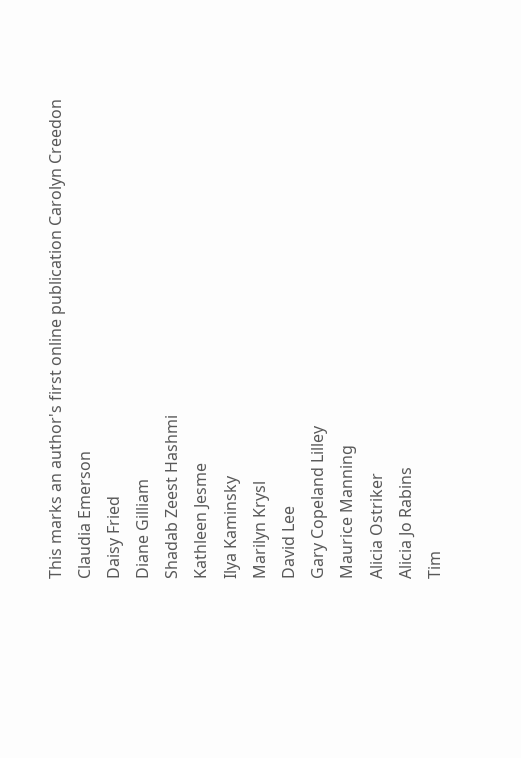This marks an author's first online publication Carolyn Creedon
Claudia Emerson
Daisy Fried
Diane Gilliam
Shadab Zeest Hashmi
Kathleen Jesme
Ilya Kaminsky
Marilyn Krysl
David Lee
Gary Copeland Lilley
Maurice Manning
Alicia Ostriker
Alicia Jo Rabins
Tim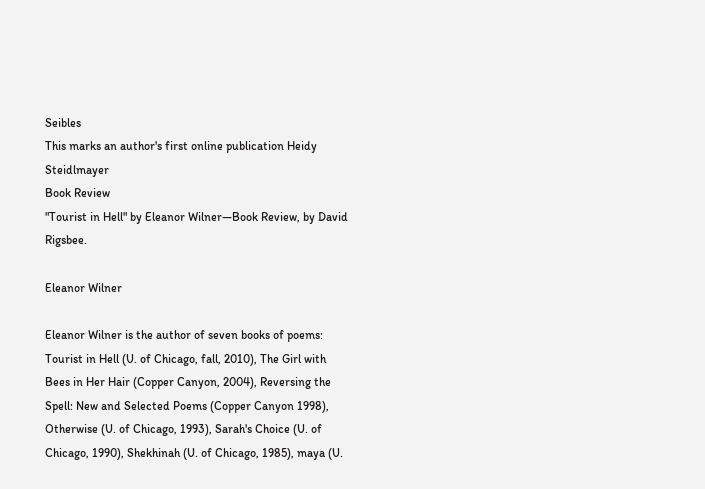Seibles
This marks an author's first online publication Heidy Steidlmayer
Book Review
"Tourist in Hell" by Eleanor Wilner—Book Review, by David Rigsbee.

Eleanor Wilner

Eleanor Wilner is the author of seven books of poems: Tourist in Hell (U. of Chicago, fall, 2010), The Girl with Bees in Her Hair (Copper Canyon, 2004), Reversing the Spell: New and Selected Poems (Copper Canyon 1998), Otherwise (U. of Chicago, 1993), Sarah's Choice (U. of Chicago, 1990), Shekhinah (U. of Chicago, 1985), maya (U.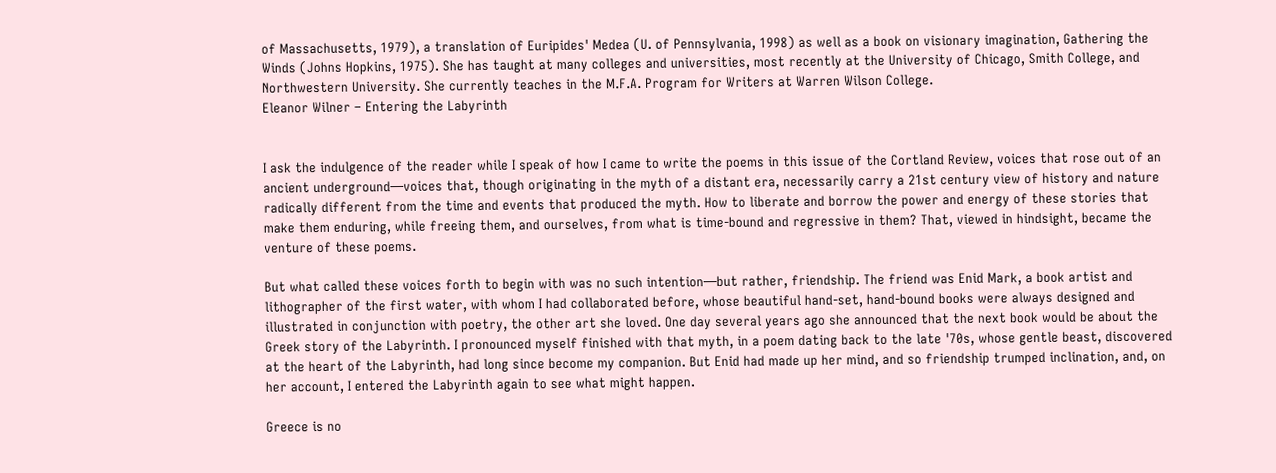of Massachusetts, 1979), a translation of Euripides' Medea (U. of Pennsylvania, 1998) as well as a book on visionary imagination, Gathering the Winds (Johns Hopkins, 1975). She has taught at many colleges and universities, most recently at the University of Chicago, Smith College, and Northwestern University. She currently teaches in the M.F.A. Program for Writers at Warren Wilson College.
Eleanor Wilner – Entering the Labyrinth


I ask the indulgence of the reader while I speak of how I came to write the poems in this issue of the Cortland Review, voices that rose out of an ancient underground—voices that, though originating in the myth of a distant era, necessarily carry a 21st century view of history and nature radically different from the time and events that produced the myth. How to liberate and borrow the power and energy of these stories that make them enduring, while freeing them, and ourselves, from what is time-bound and regressive in them? That, viewed in hindsight, became the venture of these poems.

But what called these voices forth to begin with was no such intention—but rather, friendship. The friend was Enid Mark, a book artist and lithographer of the first water, with whom I had collaborated before, whose beautiful hand-set, hand-bound books were always designed and illustrated in conjunction with poetry, the other art she loved. One day several years ago she announced that the next book would be about the Greek story of the Labyrinth. I pronounced myself finished with that myth, in a poem dating back to the late '70s, whose gentle beast, discovered at the heart of the Labyrinth, had long since become my companion. But Enid had made up her mind, and so friendship trumped inclination, and, on her account, I entered the Labyrinth again to see what might happen.

Greece is no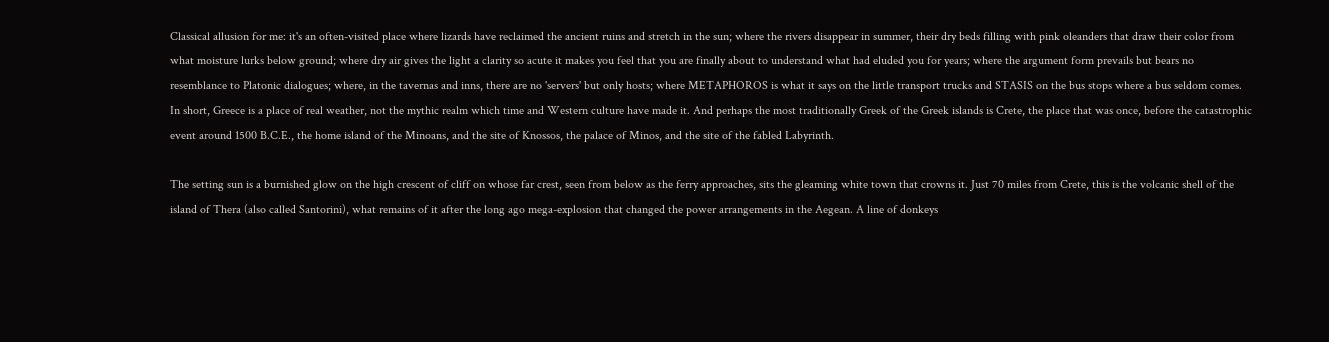Classical allusion for me: it's an often-visited place where lizards have reclaimed the ancient ruins and stretch in the sun; where the rivers disappear in summer, their dry beds filling with pink oleanders that draw their color from what moisture lurks below ground; where dry air gives the light a clarity so acute it makes you feel that you are finally about to understand what had eluded you for years; where the argument form prevails but bears no resemblance to Platonic dialogues; where, in the tavernas and inns, there are no 'servers' but only hosts; where METAPHOROS is what it says on the little transport trucks and STASIS on the bus stops where a bus seldom comes. In short, Greece is a place of real weather, not the mythic realm which time and Western culture have made it. And perhaps the most traditionally Greek of the Greek islands is Crete, the place that was once, before the catastrophic event around 1500 B.C.E., the home island of the Minoans, and the site of Knossos, the palace of Minos, and the site of the fabled Labyrinth.

The setting sun is a burnished glow on the high crescent of cliff on whose far crest, seen from below as the ferry approaches, sits the gleaming white town that crowns it. Just 70 miles from Crete, this is the volcanic shell of the island of Thera (also called Santorini), what remains of it after the long ago mega-explosion that changed the power arrangements in the Aegean. A line of donkeys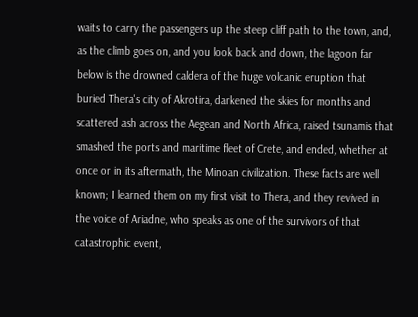waits to carry the passengers up the steep cliff path to the town, and, as the climb goes on, and you look back and down, the lagoon far below is the drowned caldera of the huge volcanic eruption that buried Thera's city of Akrotira, darkened the skies for months and scattered ash across the Aegean and North Africa, raised tsunamis that smashed the ports and maritime fleet of Crete, and ended, whether at once or in its aftermath, the Minoan civilization. These facts are well known; I learned them on my first visit to Thera, and they revived in the voice of Ariadne, who speaks as one of the survivors of that catastrophic event,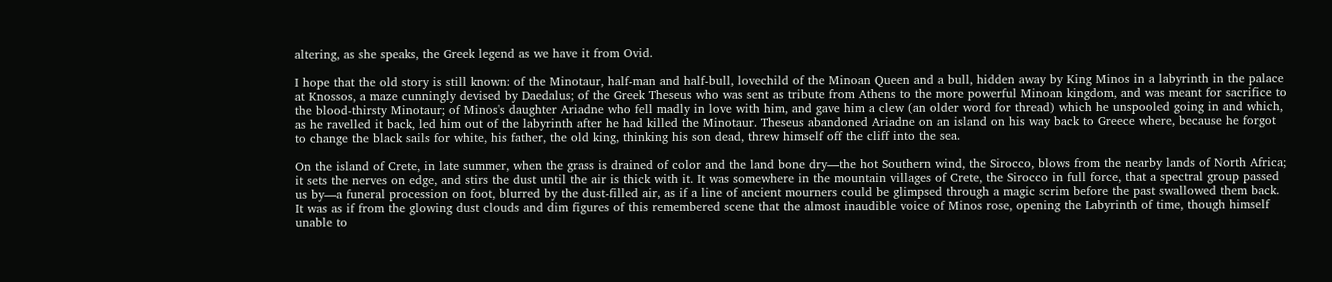altering, as she speaks, the Greek legend as we have it from Ovid.

I hope that the old story is still known: of the Minotaur, half-man and half-bull, lovechild of the Minoan Queen and a bull, hidden away by King Minos in a labyrinth in the palace at Knossos, a maze cunningly devised by Daedalus; of the Greek Theseus who was sent as tribute from Athens to the more powerful Minoan kingdom, and was meant for sacrifice to the blood-thirsty Minotaur; of Minos's daughter Ariadne who fell madly in love with him, and gave him a clew (an older word for thread) which he unspooled going in and which, as he ravelled it back, led him out of the labyrinth after he had killed the Minotaur. Theseus abandoned Ariadne on an island on his way back to Greece where, because he forgot to change the black sails for white, his father, the old king, thinking his son dead, threw himself off the cliff into the sea.

On the island of Crete, in late summer, when the grass is drained of color and the land bone dry—the hot Southern wind, the Sirocco, blows from the nearby lands of North Africa; it sets the nerves on edge, and stirs the dust until the air is thick with it. It was somewhere in the mountain villages of Crete, the Sirocco in full force, that a spectral group passed us by—a funeral procession on foot, blurred by the dust-filled air, as if a line of ancient mourners could be glimpsed through a magic scrim before the past swallowed them back. It was as if from the glowing dust clouds and dim figures of this remembered scene that the almost inaudible voice of Minos rose, opening the Labyrinth of time, though himself unable to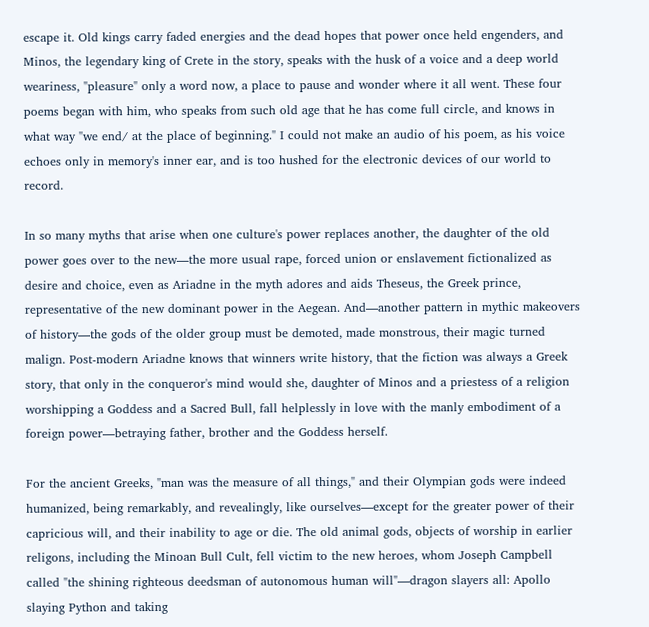escape it. Old kings carry faded energies and the dead hopes that power once held engenders, and Minos, the legendary king of Crete in the story, speaks with the husk of a voice and a deep world weariness, "pleasure" only a word now, a place to pause and wonder where it all went. These four poems began with him, who speaks from such old age that he has come full circle, and knows in what way "we end/ at the place of beginning." I could not make an audio of his poem, as his voice echoes only in memory's inner ear, and is too hushed for the electronic devices of our world to record.

In so many myths that arise when one culture's power replaces another, the daughter of the old power goes over to the new—the more usual rape, forced union or enslavement fictionalized as desire and choice, even as Ariadne in the myth adores and aids Theseus, the Greek prince, representative of the new dominant power in the Aegean. And—another pattern in mythic makeovers of history—the gods of the older group must be demoted, made monstrous, their magic turned malign. Post-modern Ariadne knows that winners write history, that the fiction was always a Greek story, that only in the conqueror's mind would she, daughter of Minos and a priestess of a religion worshipping a Goddess and a Sacred Bull, fall helplessly in love with the manly embodiment of a foreign power—betraying father, brother and the Goddess herself.

For the ancient Greeks, "man was the measure of all things," and their Olympian gods were indeed humanized, being remarkably, and revealingly, like ourselves—except for the greater power of their capricious will, and their inability to age or die. The old animal gods, objects of worship in earlier religons, including the Minoan Bull Cult, fell victim to the new heroes, whom Joseph Campbell called "the shining righteous deedsman of autonomous human will"—dragon slayers all: Apollo slaying Python and taking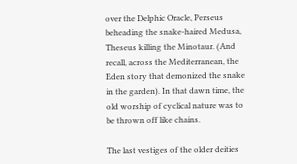over the Delphic Oracle, Perseus beheading the snake-haired Medusa, Theseus killing the Minotaur. (And recall, across the Mediterranean, the Eden story that demonized the snake in the garden). In that dawn time, the old worship of cyclical nature was to be thrown off like chains.

The last vestiges of the older deities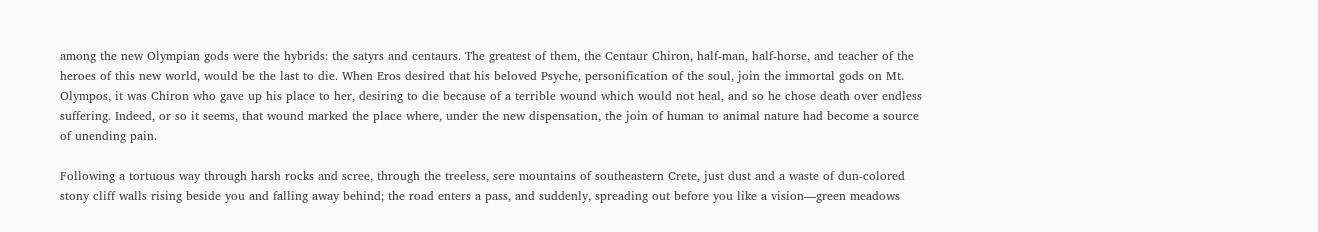among the new Olympian gods were the hybrids: the satyrs and centaurs. The greatest of them, the Centaur Chiron, half-man, half-horse, and teacher of the heroes of this new world, would be the last to die. When Eros desired that his beloved Psyche, personification of the soul, join the immortal gods on Mt. Olympos, it was Chiron who gave up his place to her, desiring to die because of a terrible wound which would not heal, and so he chose death over endless suffering. Indeed, or so it seems, that wound marked the place where, under the new dispensation, the join of human to animal nature had become a source of unending pain.

Following a tortuous way through harsh rocks and scree, through the treeless, sere mountains of southeastern Crete, just dust and a waste of dun-colored stony cliff walls rising beside you and falling away behind; the road enters a pass, and suddenly, spreading out before you like a vision—green meadows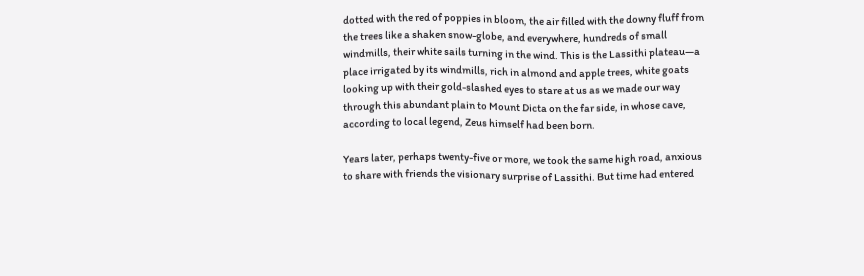dotted with the red of poppies in bloom, the air filled with the downy fluff from the trees like a shaken snow-globe, and everywhere, hundreds of small windmills, their white sails turning in the wind. This is the Lassithi plateau—a place irrigated by its windmills, rich in almond and apple trees, white goats looking up with their gold-slashed eyes to stare at us as we made our way through this abundant plain to Mount Dicta on the far side, in whose cave, according to local legend, Zeus himself had been born.

Years later, perhaps twenty-five or more, we took the same high road, anxious to share with friends the visionary surprise of Lassithi. But time had entered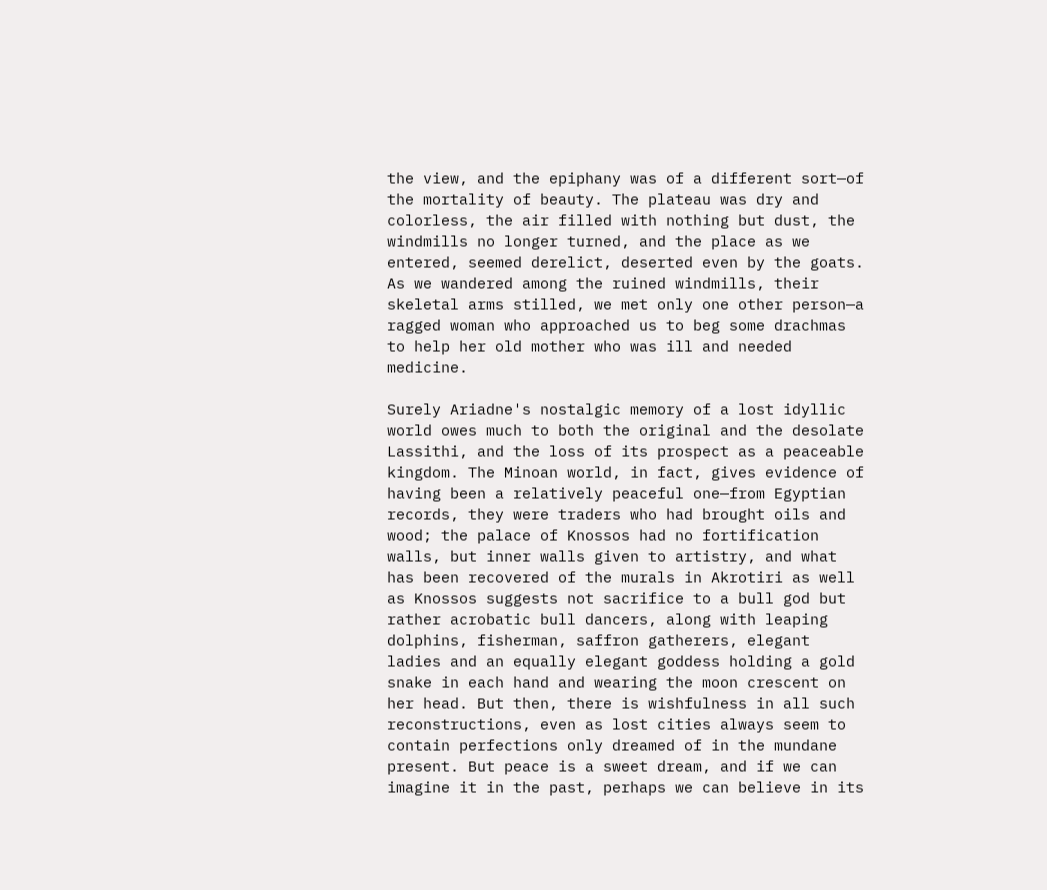the view, and the epiphany was of a different sort—of the mortality of beauty. The plateau was dry and colorless, the air filled with nothing but dust, the windmills no longer turned, and the place as we entered, seemed derelict, deserted even by the goats. As we wandered among the ruined windmills, their skeletal arms stilled, we met only one other person—a ragged woman who approached us to beg some drachmas to help her old mother who was ill and needed medicine.

Surely Ariadne's nostalgic memory of a lost idyllic world owes much to both the original and the desolate Lassithi, and the loss of its prospect as a peaceable kingdom. The Minoan world, in fact, gives evidence of having been a relatively peaceful one—from Egyptian records, they were traders who had brought oils and wood; the palace of Knossos had no fortification walls, but inner walls given to artistry, and what has been recovered of the murals in Akrotiri as well as Knossos suggests not sacrifice to a bull god but rather acrobatic bull dancers, along with leaping dolphins, fisherman, saffron gatherers, elegant ladies and an equally elegant goddess holding a gold snake in each hand and wearing the moon crescent on her head. But then, there is wishfulness in all such reconstructions, even as lost cities always seem to contain perfections only dreamed of in the mundane present. But peace is a sweet dream, and if we can imagine it in the past, perhaps we can believe in its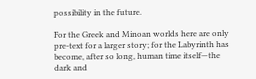possibility in the future.

For the Greek and Minoan worlds here are only pre-text for a larger story; for the Labyrinth has become, after so long, human time itself—the dark and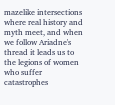mazelike intersections where real history and myth meet, and when we follow Ariadne's thread it leads us to the legions of women who suffer catastrophes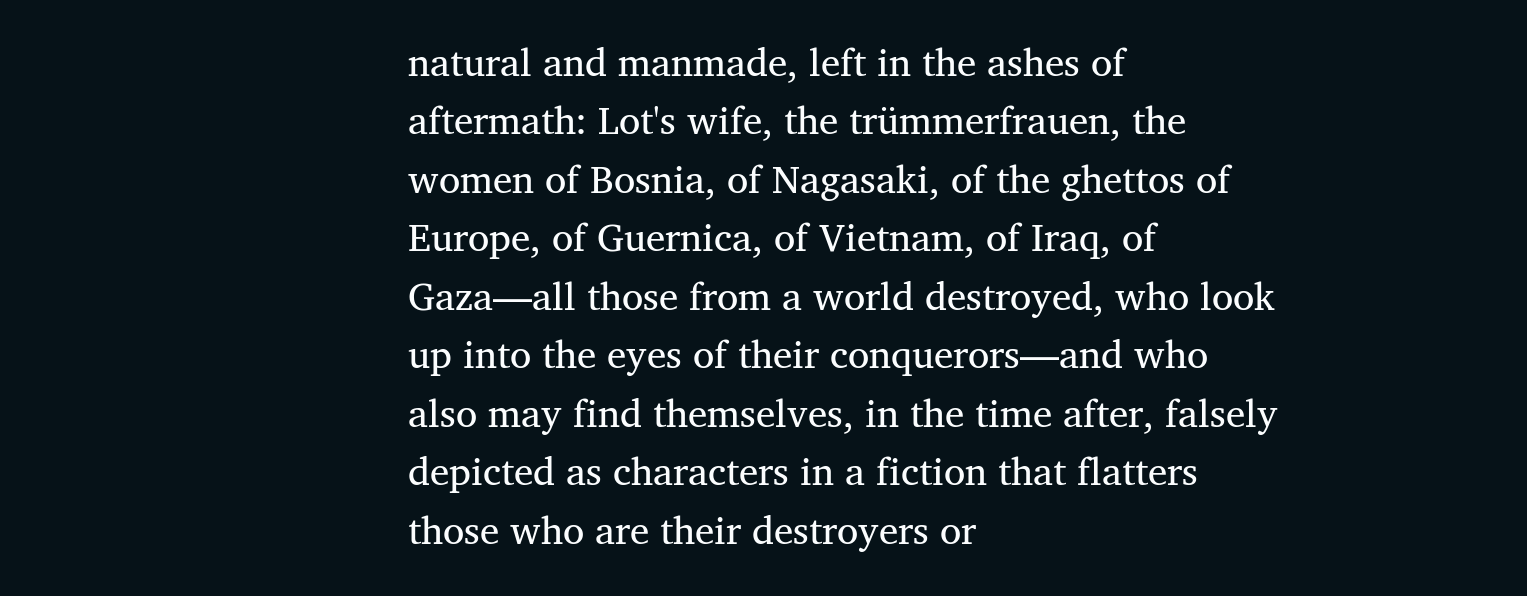natural and manmade, left in the ashes of aftermath: Lot's wife, the trümmerfrauen, the women of Bosnia, of Nagasaki, of the ghettos of Europe, of Guernica, of Vietnam, of Iraq, of Gaza—all those from a world destroyed, who look up into the eyes of their conquerors—and who also may find themselves, in the time after, falsely depicted as characters in a fiction that flatters those who are their destroyers or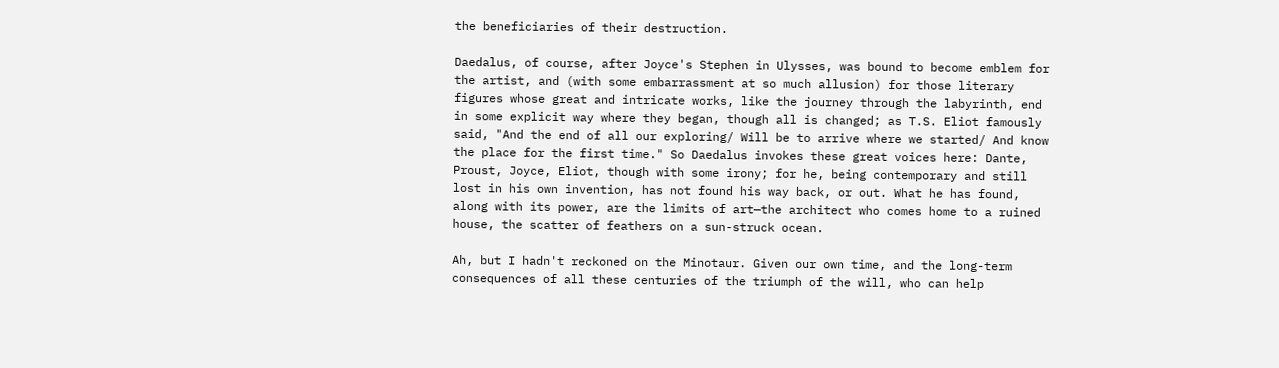the beneficiaries of their destruction.

Daedalus, of course, after Joyce's Stephen in Ulysses, was bound to become emblem for the artist, and (with some embarrassment at so much allusion) for those literary figures whose great and intricate works, like the journey through the labyrinth, end in some explicit way where they began, though all is changed; as T.S. Eliot famously said, "And the end of all our exploring/ Will be to arrive where we started/ And know the place for the first time." So Daedalus invokes these great voices here: Dante, Proust, Joyce, Eliot, though with some irony; for he, being contemporary and still lost in his own invention, has not found his way back, or out. What he has found, along with its power, are the limits of art—the architect who comes home to a ruined house, the scatter of feathers on a sun-struck ocean.

Ah, but I hadn't reckoned on the Minotaur. Given our own time, and the long-term consequences of all these centuries of the triumph of the will, who can help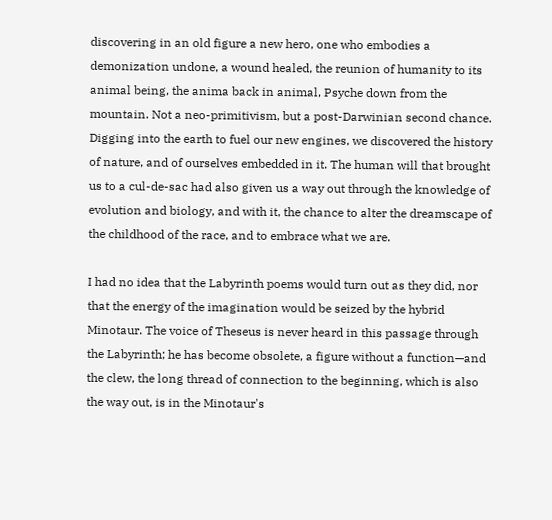discovering in an old figure a new hero, one who embodies a demonization undone, a wound healed, the reunion of humanity to its animal being, the anima back in animal, Psyche down from the mountain. Not a neo-primitivism, but a post-Darwinian second chance. Digging into the earth to fuel our new engines, we discovered the history of nature, and of ourselves embedded in it. The human will that brought us to a cul-de-sac had also given us a way out through the knowledge of evolution and biology, and with it, the chance to alter the dreamscape of the childhood of the race, and to embrace what we are.

I had no idea that the Labyrinth poems would turn out as they did, nor that the energy of the imagination would be seized by the hybrid Minotaur. The voice of Theseus is never heard in this passage through the Labyrinth; he has become obsolete, a figure without a function—and the clew, the long thread of connection to the beginning, which is also the way out, is in the Minotaur's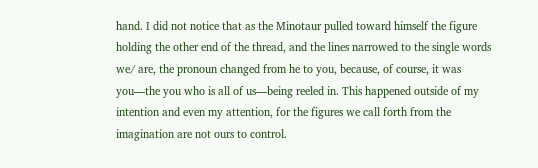hand. I did not notice that as the Minotaur pulled toward himself the figure holding the other end of the thread, and the lines narrowed to the single words we/ are, the pronoun changed from he to you, because, of course, it was you—the you who is all of us—being reeled in. This happened outside of my intention and even my attention, for the figures we call forth from the imagination are not ours to control.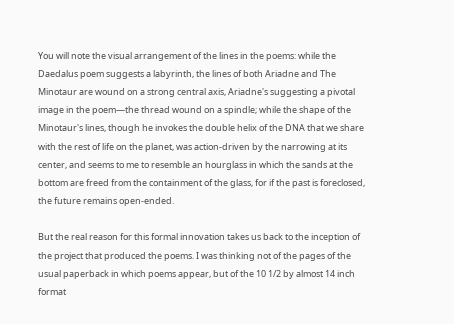You will note the visual arrangement of the lines in the poems: while the Daedalus poem suggests a labyrinth, the lines of both Ariadne and The Minotaur are wound on a strong central axis, Ariadne's suggesting a pivotal image in the poem—the thread wound on a spindle; while the shape of the Minotaur's lines, though he invokes the double helix of the DNA that we share with the rest of life on the planet, was action-driven by the narrowing at its center, and seems to me to resemble an hourglass in which the sands at the bottom are freed from the containment of the glass, for if the past is foreclosed, the future remains open-ended.

But the real reason for this formal innovation takes us back to the inception of the project that produced the poems. I was thinking not of the pages of the usual paperback in which poems appear, but of the 10 1/2 by almost 14 inch format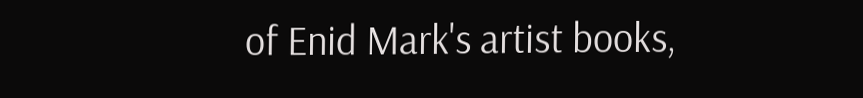of Enid Mark's artist books,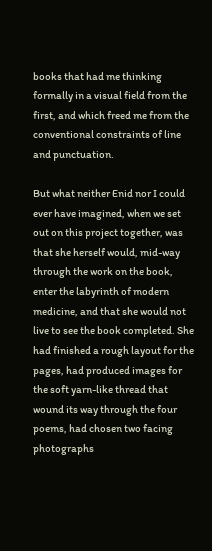books that had me thinking formally in a visual field from the first, and which freed me from the conventional constraints of line and punctuation.

But what neither Enid nor I could ever have imagined, when we set out on this project together, was that she herself would, mid-way through the work on the book, enter the labyrinth of modern medicine, and that she would not live to see the book completed. She had finished a rough layout for the pages, had produced images for the soft yarn-like thread that wound its way through the four poems, had chosen two facing photographs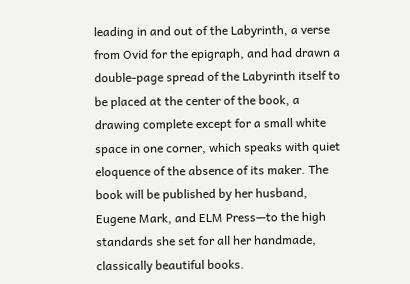leading in and out of the Labyrinth, a verse from Ovid for the epigraph, and had drawn a double-page spread of the Labyrinth itself to be placed at the center of the book, a drawing complete except for a small white space in one corner, which speaks with quiet eloquence of the absence of its maker. The book will be published by her husband, Eugene Mark, and ELM Press—to the high standards she set for all her handmade, classically beautiful books.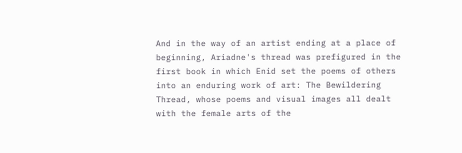And in the way of an artist ending at a place of beginning, Ariadne's thread was prefigured in the first book in which Enid set the poems of others into an enduring work of art: The Bewildering Thread, whose poems and visual images all dealt with the female arts of the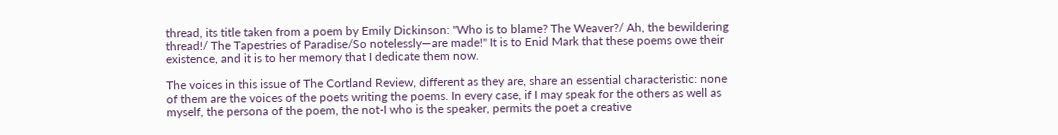thread, its title taken from a poem by Emily Dickinson: "Who is to blame? The Weaver?/ Ah, the bewildering thread!/ The Tapestries of Paradise/So notelessly—are made!" It is to Enid Mark that these poems owe their existence, and it is to her memory that I dedicate them now.

The voices in this issue of The Cortland Review, different as they are, share an essential characteristic: none of them are the voices of the poets writing the poems. In every case, if I may speak for the others as well as myself, the persona of the poem, the not-I who is the speaker, permits the poet a creative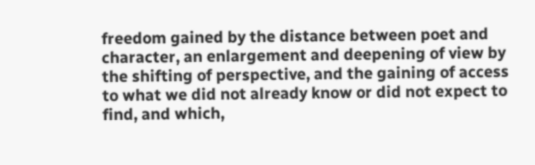freedom gained by the distance between poet and character, an enlargement and deepening of view by the shifting of perspective, and the gaining of access to what we did not already know or did not expect to find, and which,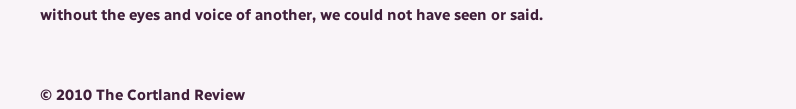without the eyes and voice of another, we could not have seen or said.



© 2010 The Cortland Review